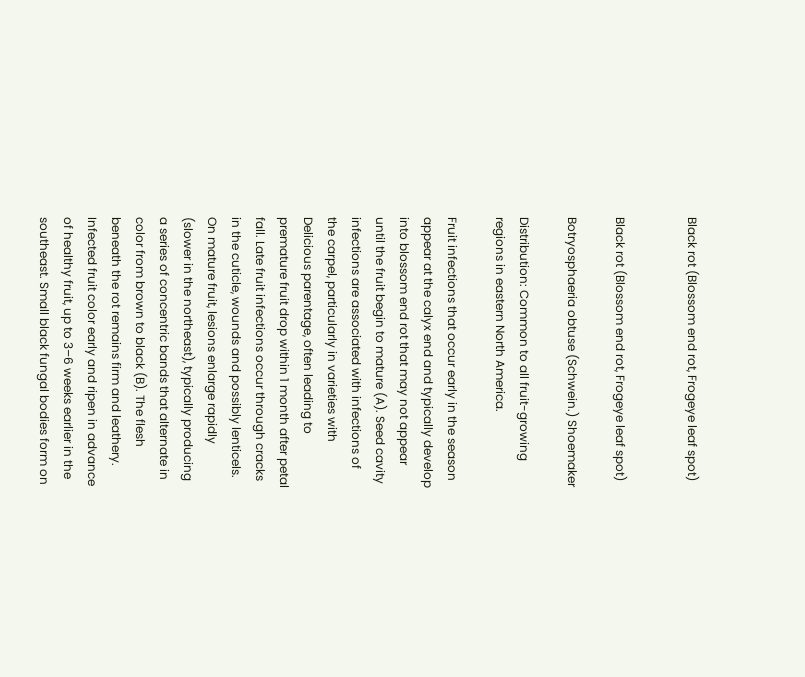Black rot (Blossom end rot, Frogeye leaf spot)


Black rot (Blossom end rot, Frogeye leaf spot)

Botryosphaeria obtuse (Schwein.) Shoemaker

Distribution: Common to all fruit-growing regions in eastern North America.

Fruit infections that occur early in the season appear at the calyx end and typically develop into blossom end rot that may not appear until the fruit begin to mature (A). Seed cavity infections are associated with infections of the carpel, particularly in varieties with Delicious parentage, often leading to premature fruit drop within 1 month after petal fall. Late fruit infections occur through cracks in the cuticle, wounds and possibly lenticels. On mature fruit, lesions enlarge rapidly (slower in the northeast), typically producing a series of concentric bands that alternate in color from brown to black (B). The flesh beneath the rot remains firm and leathery. Infected fruit color early and ripen in advance of healthy fruit, up to 3–6 weeks earlier in the southeast. Small black fungal bodies form on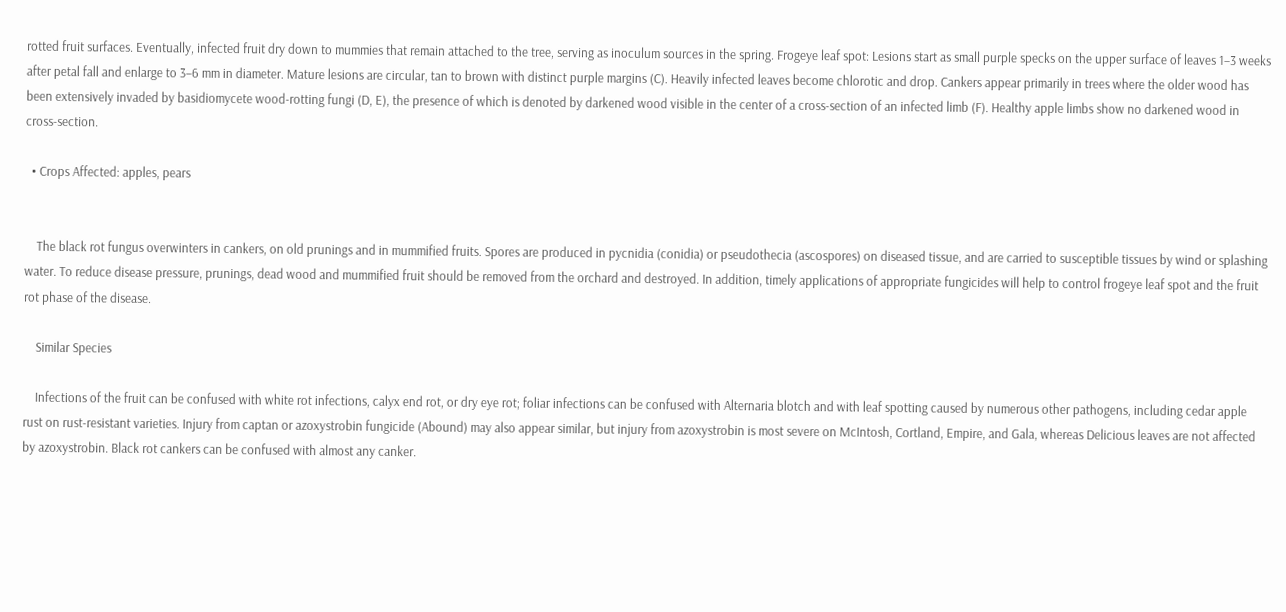rotted fruit surfaces. Eventually, infected fruit dry down to mummies that remain attached to the tree, serving as inoculum sources in the spring. Frogeye leaf spot: Lesions start as small purple specks on the upper surface of leaves 1–3 weeks after petal fall and enlarge to 3–6 mm in diameter. Mature lesions are circular, tan to brown with distinct purple margins (C). Heavily infected leaves become chlorotic and drop. Cankers appear primarily in trees where the older wood has been extensively invaded by basidiomycete wood-rotting fungi (D, E), the presence of which is denoted by darkened wood visible in the center of a cross-section of an infected limb (F). Healthy apple limbs show no darkened wood in cross-section.

  • Crops Affected: apples, pears


    The black rot fungus overwinters in cankers, on old prunings and in mummified fruits. Spores are produced in pycnidia (conidia) or pseudothecia (ascospores) on diseased tissue, and are carried to susceptible tissues by wind or splashing water. To reduce disease pressure, prunings, dead wood and mummified fruit should be removed from the orchard and destroyed. In addition, timely applications of appropriate fungicides will help to control frogeye leaf spot and the fruit rot phase of the disease.

    Similar Species

    Infections of the fruit can be confused with white rot infections, calyx end rot, or dry eye rot; foliar infections can be confused with Alternaria blotch and with leaf spotting caused by numerous other pathogens, including cedar apple rust on rust-resistant varieties. Injury from captan or azoxystrobin fungicide (Abound) may also appear similar, but injury from azoxystrobin is most severe on McIntosh, Cortland, Empire, and Gala, whereas Delicious leaves are not affected by azoxystrobin. Black rot cankers can be confused with almost any canker.